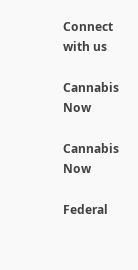Connect with us

Cannabis Now

Cannabis Now

Federal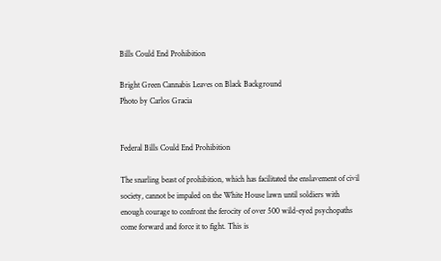Bills Could End Prohibition

Bright Green Cannabis Leaves on Black Background
Photo by Carlos Gracia


Federal Bills Could End Prohibition

The snarling beast of prohibition, which has facilitated the enslavement of civil society, cannot be impaled on the White House lawn until soldiers with enough courage to confront the ferocity of over 500 wild-eyed psychopaths come forward and force it to fight. This is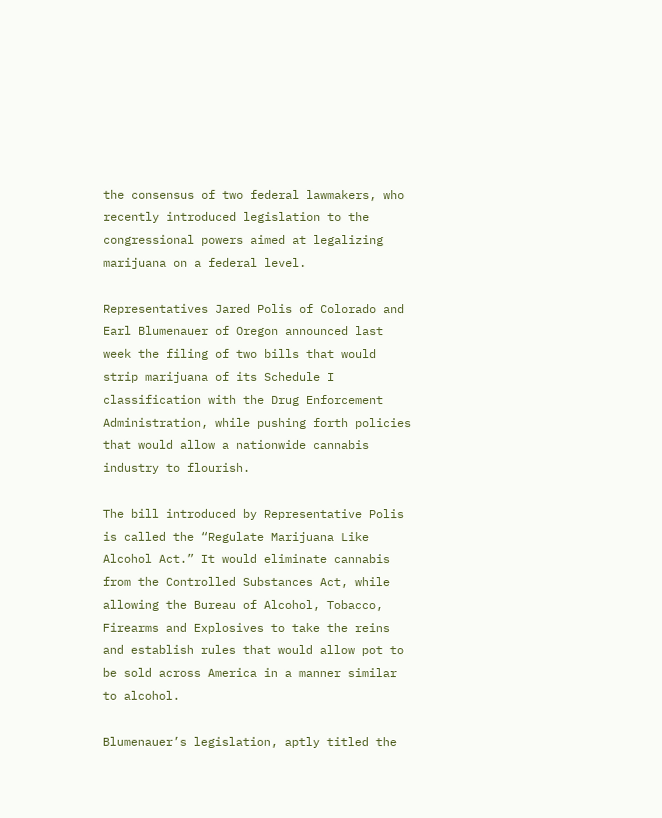the consensus of two federal lawmakers, who recently introduced legislation to the congressional powers aimed at legalizing marijuana on a federal level.

Representatives Jared Polis of Colorado and Earl Blumenauer of Oregon announced last week the filing of two bills that would strip marijuana of its Schedule I classification with the Drug Enforcement Administration, while pushing forth policies that would allow a nationwide cannabis industry to flourish.

The bill introduced by Representative Polis is called the “Regulate Marijuana Like Alcohol Act.” It would eliminate cannabis from the Controlled Substances Act, while allowing the Bureau of Alcohol, Tobacco, Firearms and Explosives to take the reins and establish rules that would allow pot to be sold across America in a manner similar to alcohol.

Blumenauer’s legislation, aptly titled the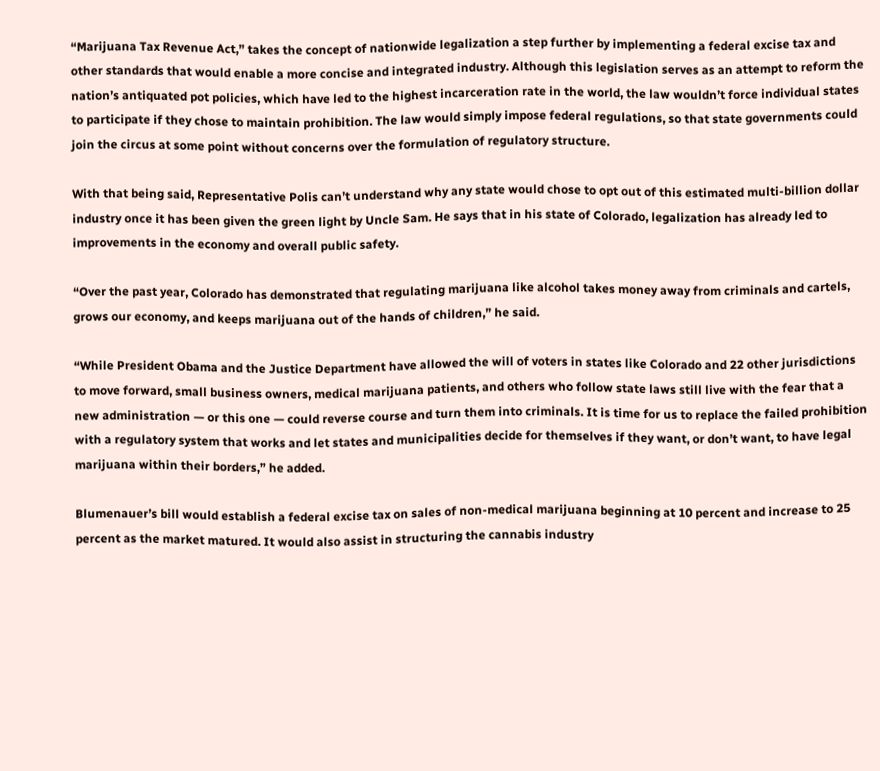“Marijuana Tax Revenue Act,” takes the concept of nationwide legalization a step further by implementing a federal excise tax and other standards that would enable a more concise and integrated industry. Although this legislation serves as an attempt to reform the nation’s antiquated pot policies, which have led to the highest incarceration rate in the world, the law wouldn’t force individual states to participate if they chose to maintain prohibition. The law would simply impose federal regulations, so that state governments could join the circus at some point without concerns over the formulation of regulatory structure.

With that being said, Representative Polis can’t understand why any state would chose to opt out of this estimated multi-billion dollar industry once it has been given the green light by Uncle Sam. He says that in his state of Colorado, legalization has already led to improvements in the economy and overall public safety.

“Over the past year, Colorado has demonstrated that regulating marijuana like alcohol takes money away from criminals and cartels, grows our economy, and keeps marijuana out of the hands of children,” he said.

“While President Obama and the Justice Department have allowed the will of voters in states like Colorado and 22 other jurisdictions to move forward, small business owners, medical marijuana patients, and others who follow state laws still live with the fear that a new administration — or this one — could reverse course and turn them into criminals. It is time for us to replace the failed prohibition with a regulatory system that works and let states and municipalities decide for themselves if they want, or don’t want, to have legal marijuana within their borders,” he added.

Blumenauer’s bill would establish a federal excise tax on sales of non-medical marijuana beginning at 10 percent and increase to 25 percent as the market matured. It would also assist in structuring the cannabis industry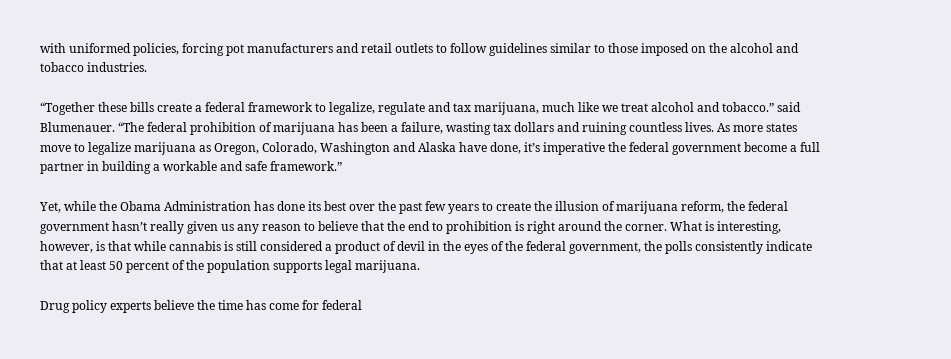with uniformed policies, forcing pot manufacturers and retail outlets to follow guidelines similar to those imposed on the alcohol and tobacco industries.

“Together these bills create a federal framework to legalize, regulate and tax marijuana, much like we treat alcohol and tobacco.” said Blumenauer. “The federal prohibition of marijuana has been a failure, wasting tax dollars and ruining countless lives. As more states move to legalize marijuana as Oregon, Colorado, Washington and Alaska have done, it’s imperative the federal government become a full partner in building a workable and safe framework.”

Yet, while the Obama Administration has done its best over the past few years to create the illusion of marijuana reform, the federal government hasn’t really given us any reason to believe that the end to prohibition is right around the corner. What is interesting, however, is that while cannabis is still considered a product of devil in the eyes of the federal government, the polls consistently indicate that at least 50 percent of the population supports legal marijuana.

Drug policy experts believe the time has come for federal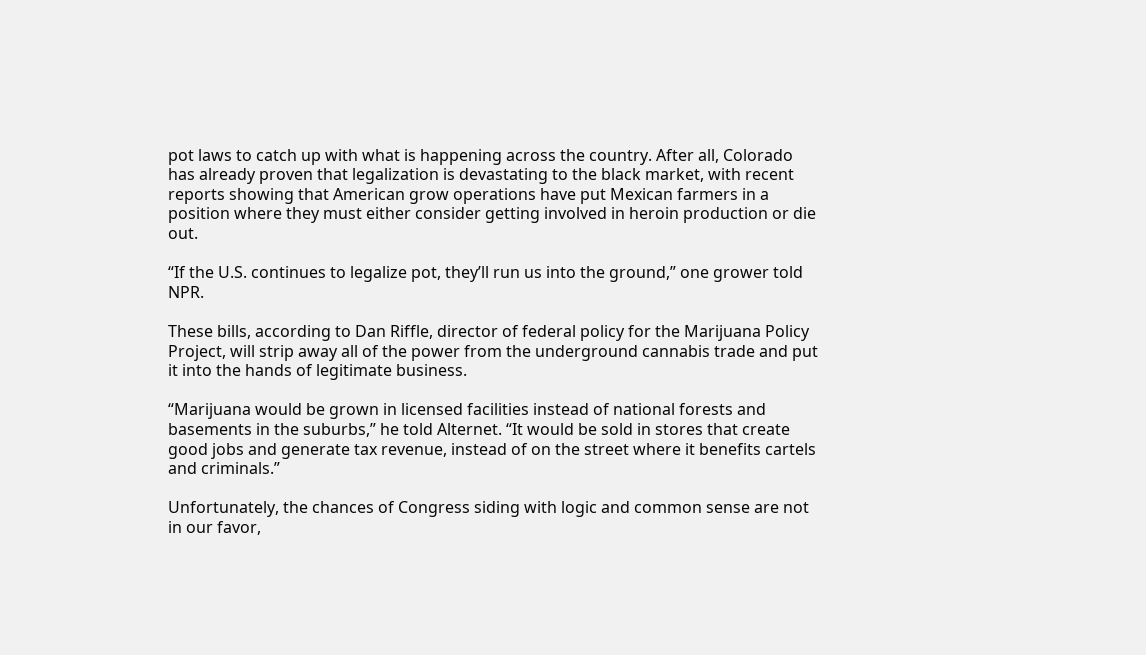pot laws to catch up with what is happening across the country. After all, Colorado has already proven that legalization is devastating to the black market, with recent reports showing that American grow operations have put Mexican farmers in a position where they must either consider getting involved in heroin production or die out.

“If the U.S. continues to legalize pot, they’ll run us into the ground,” one grower told NPR.

These bills, according to Dan Riffle, director of federal policy for the Marijuana Policy Project, will strip away all of the power from the underground cannabis trade and put it into the hands of legitimate business.

“Marijuana would be grown in licensed facilities instead of national forests and basements in the suburbs,” he told Alternet. “It would be sold in stores that create good jobs and generate tax revenue, instead of on the street where it benefits cartels and criminals.”

Unfortunately, the chances of Congress siding with logic and common sense are not in our favor,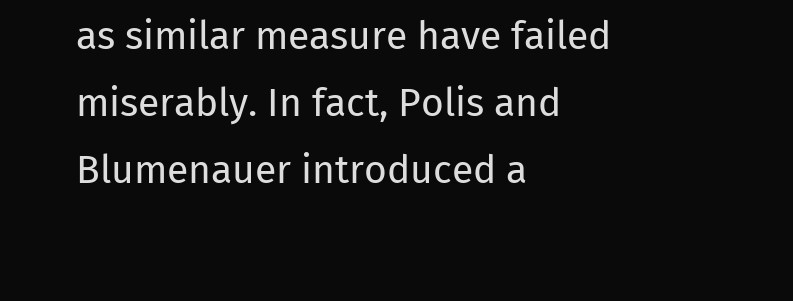as similar measure have failed miserably. In fact, Polis and Blumenauer introduced a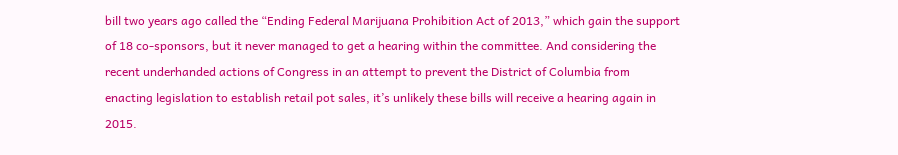bill two years ago called the “Ending Federal Marijuana Prohibition Act of 2013,” which gain the support of 18 co-sponsors, but it never managed to get a hearing within the committee. And considering the recent underhanded actions of Congress in an attempt to prevent the District of Columbia from enacting legislation to establish retail pot sales, it’s unlikely these bills will receive a hearing again in 2015.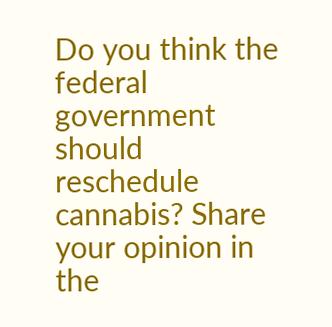Do you think the federal government should reschedule cannabis? Share your opinion in the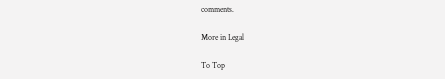comments.

More in Legal

To Top